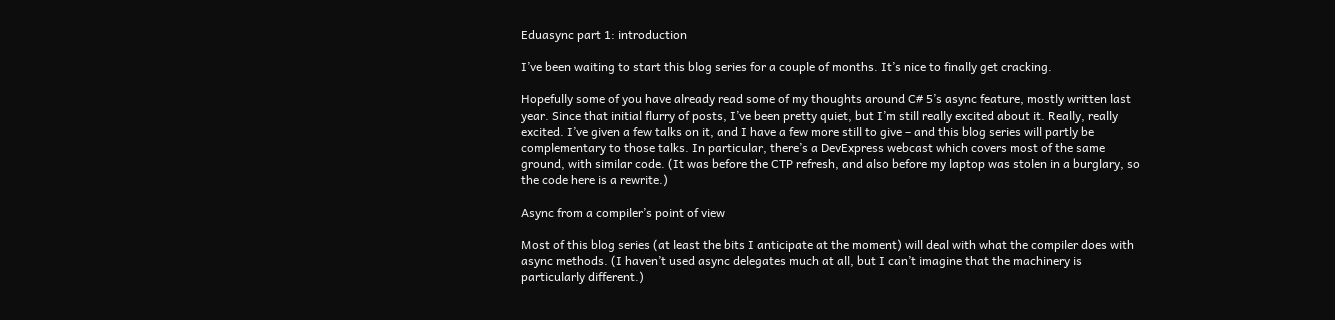Eduasync part 1: introduction

I’ve been waiting to start this blog series for a couple of months. It’s nice to finally get cracking.

Hopefully some of you have already read some of my thoughts around C# 5’s async feature, mostly written last year. Since that initial flurry of posts, I’ve been pretty quiet, but I’m still really excited about it. Really, really excited. I’ve given a few talks on it, and I have a few more still to give – and this blog series will partly be complementary to those talks. In particular, there’s a DevExpress webcast which covers most of the same ground, with similar code. (It was before the CTP refresh, and also before my laptop was stolen in a burglary, so the code here is a rewrite.)

Async from a compiler’s point of view

Most of this blog series (at least the bits I anticipate at the moment) will deal with what the compiler does with async methods. (I haven’t used async delegates much at all, but I can’t imagine that the machinery is particularly different.)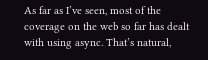As far as I’ve seen, most of the coverage on the web so far has dealt with using async. That’s natural,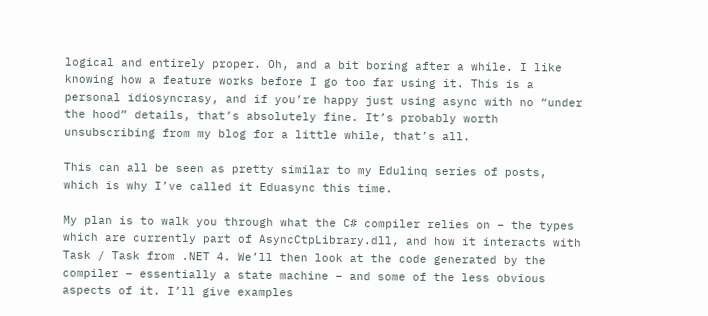logical and entirely proper. Oh, and a bit boring after a while. I like knowing how a feature works before I go too far using it. This is a personal idiosyncrasy, and if you’re happy just using async with no “under the hood” details, that’s absolutely fine. It’s probably worth unsubscribing from my blog for a little while, that’s all.

This can all be seen as pretty similar to my Edulinq series of posts, which is why I’ve called it Eduasync this time.

My plan is to walk you through what the C# compiler relies on – the types which are currently part of AsyncCtpLibrary.dll, and how it interacts with Task / Task from .NET 4. We’ll then look at the code generated by the compiler – essentially a state machine – and some of the less obvious aspects of it. I’ll give examples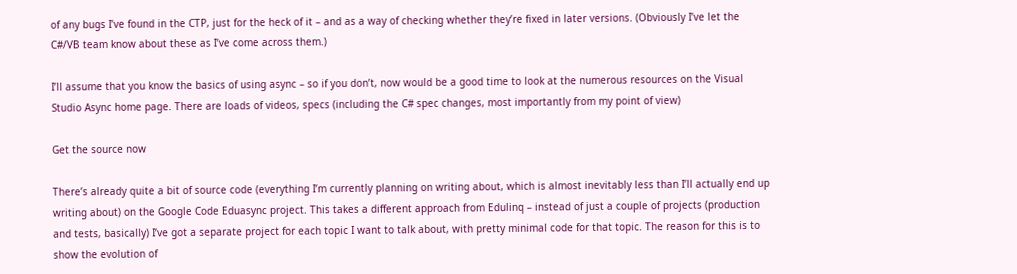of any bugs I’ve found in the CTP, just for the heck of it – and as a way of checking whether they’re fixed in later versions. (Obviously I’ve let the C#/VB team know about these as I’ve come across them.)

I’ll assume that you know the basics of using async – so if you don’t, now would be a good time to look at the numerous resources on the Visual Studio Async home page. There are loads of videos, specs (including the C# spec changes, most importantly from my point of view)

Get the source now

There’s already quite a bit of source code (everything I’m currently planning on writing about, which is almost inevitably less than I’ll actually end up writing about) on the Google Code Eduasync project. This takes a different approach from Edulinq – instead of just a couple of projects (production and tests, basically) I’ve got a separate project for each topic I want to talk about, with pretty minimal code for that topic. The reason for this is to show the evolution of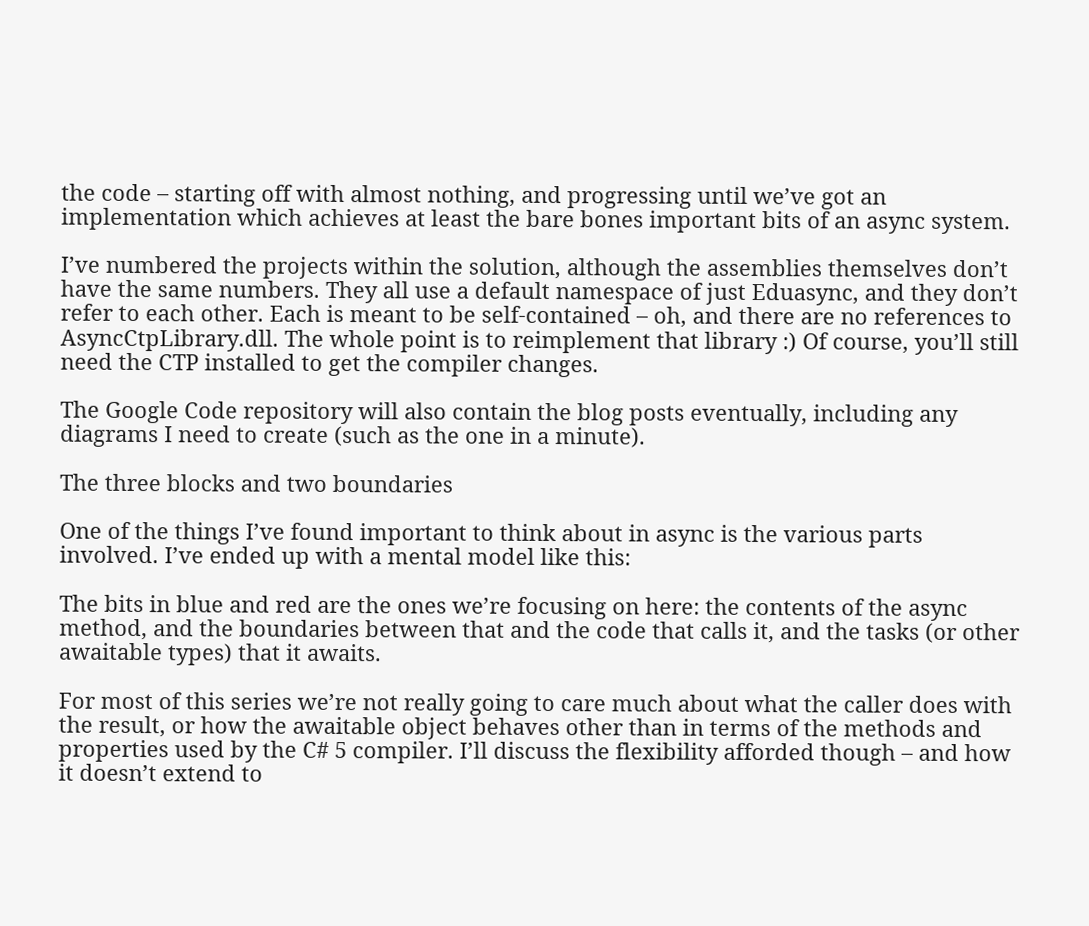the code – starting off with almost nothing, and progressing until we’ve got an implementation which achieves at least the bare bones important bits of an async system.

I’ve numbered the projects within the solution, although the assemblies themselves don’t have the same numbers. They all use a default namespace of just Eduasync, and they don’t refer to each other. Each is meant to be self-contained – oh, and there are no references to AsyncCtpLibrary.dll. The whole point is to reimplement that library :) Of course, you’ll still need the CTP installed to get the compiler changes.

The Google Code repository will also contain the blog posts eventually, including any diagrams I need to create (such as the one in a minute).

The three blocks and two boundaries

One of the things I’ve found important to think about in async is the various parts involved. I’ve ended up with a mental model like this:

The bits in blue and red are the ones we’re focusing on here: the contents of the async method, and the boundaries between that and the code that calls it, and the tasks (or other awaitable types) that it awaits.

For most of this series we’re not really going to care much about what the caller does with the result, or how the awaitable object behaves other than in terms of the methods and properties used by the C# 5 compiler. I’ll discuss the flexibility afforded though – and how it doesn’t extend to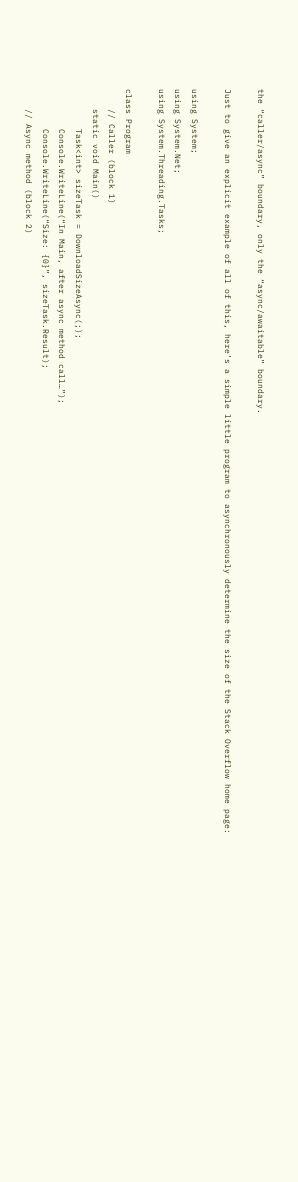the “caller/async” boundary, only the “async/awaitable” boundary.

Just to give an explicit example of all of this, here’s a simple little program to asynchronously determine the size of the Stack Overflow home page:

using System;
using System.Net;
using System.Threading.Tasks;

class Program
    // Caller (block 1)
    static void Main()
        Task<int> sizeTask = DownloadSizeAsync(;);
        Console.WriteLine(“In Main, after async method call…”);
        Console.WriteLine(“Size: {0}”, sizeTask.Result);
    // Async method (block 2)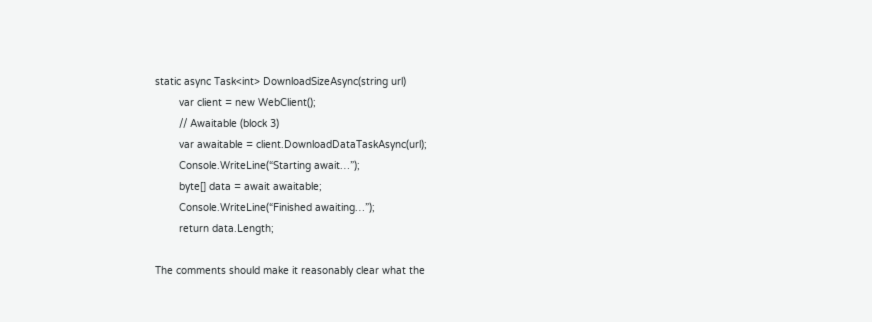static async Task<int> DownloadSizeAsync(string url)
        var client = new WebClient();
        // Awaitable (block 3)
        var awaitable = client.DownloadDataTaskAsync(url);
        Console.WriteLine(“Starting await…”);
        byte[] data = await awaitable;
        Console.WriteLine(“Finished awaiting…”);
        return data.Length;

The comments should make it reasonably clear what the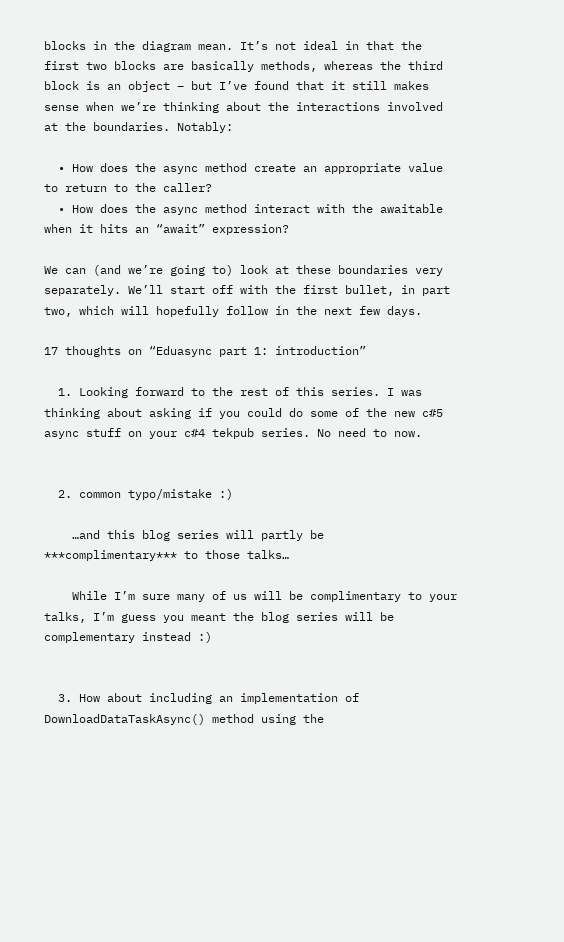blocks in the diagram mean. It’s not ideal in that the first two blocks are basically methods, whereas the third block is an object – but I’ve found that it still makes sense when we’re thinking about the interactions involved at the boundaries. Notably:

  • How does the async method create an appropriate value to return to the caller?
  • How does the async method interact with the awaitable when it hits an “await” expression?

We can (and we’re going to) look at these boundaries very separately. We’ll start off with the first bullet, in part two, which will hopefully follow in the next few days.

17 thoughts on “Eduasync part 1: introduction”

  1. Looking forward to the rest of this series. I was thinking about asking if you could do some of the new c#5 async stuff on your c#4 tekpub series. No need to now.


  2. common typo/mistake :)

    …and this blog series will partly be ***complimentary*** to those talks…

    While I’m sure many of us will be complimentary to your talks, I’m guess you meant the blog series will be complementary instead :)


  3. How about including an implementation of DownloadDataTaskAsync() method using the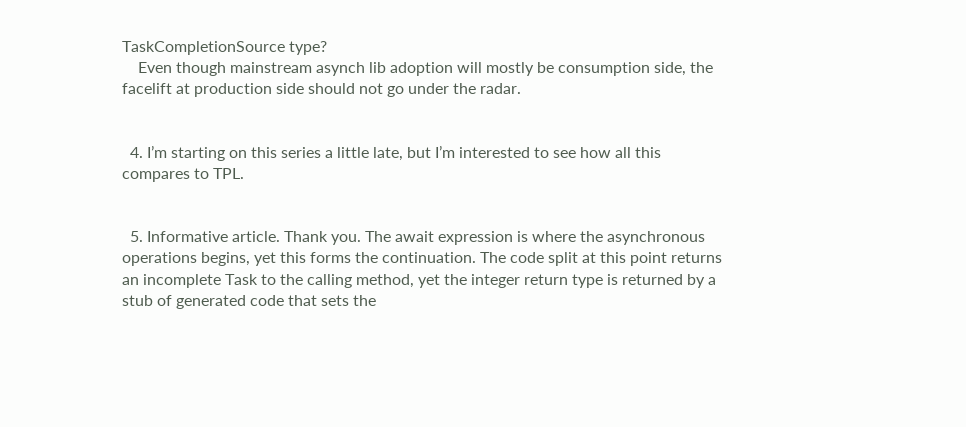TaskCompletionSource type?
    Even though mainstream asynch lib adoption will mostly be consumption side, the facelift at production side should not go under the radar.


  4. I’m starting on this series a little late, but I’m interested to see how all this compares to TPL.


  5. Informative article. Thank you. The await expression is where the asynchronous operations begins, yet this forms the continuation. The code split at this point returns an incomplete Task to the calling method, yet the integer return type is returned by a stub of generated code that sets the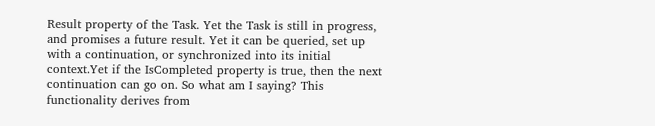Result property of the Task. Yet the Task is still in progress, and promises a future result. Yet it can be queried, set up with a continuation, or synchronized into its initial context.Yet if the IsCompleted property is true, then the next continuation can go on. So what am I saying? This functionality derives from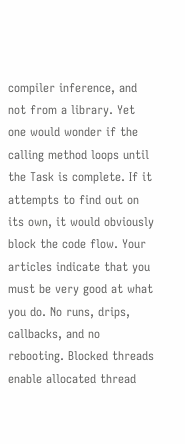compiler inference, and not from a library. Yet one would wonder if the calling method loops until the Task is complete. If it attempts to find out on its own, it would obviously block the code flow. Your articles indicate that you must be very good at what you do. No runs, drips, callbacks, and no rebooting. Blocked threads enable allocated thread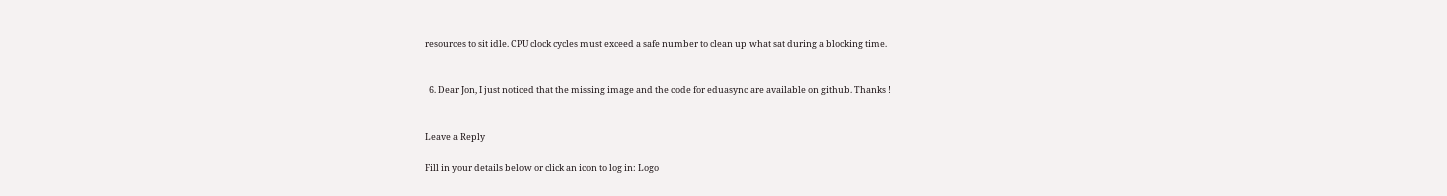resources to sit idle. CPU clock cycles must exceed a safe number to clean up what sat during a blocking time.


  6. Dear Jon, I just noticed that the missing image and the code for eduasync are available on github. Thanks !


Leave a Reply

Fill in your details below or click an icon to log in: Logo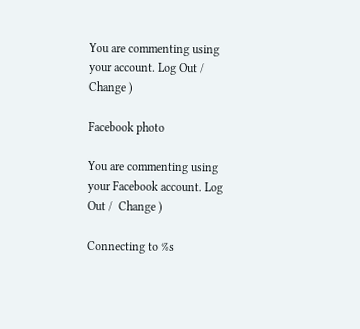You are commenting using your account. Log Out /  Change )

Facebook photo

You are commenting using your Facebook account. Log Out /  Change )

Connecting to %s